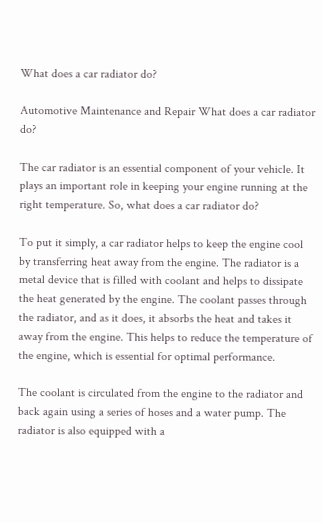What does a car radiator do?

Automotive Maintenance and Repair What does a car radiator do?

The car radiator is an essential component of your vehicle. It plays an important role in keeping your engine running at the right temperature. So, what does a car radiator do?

To put it simply, a car radiator helps to keep the engine cool by transferring heat away from the engine. The radiator is a metal device that is filled with coolant and helps to dissipate the heat generated by the engine. The coolant passes through the radiator, and as it does, it absorbs the heat and takes it away from the engine. This helps to reduce the temperature of the engine, which is essential for optimal performance.

The coolant is circulated from the engine to the radiator and back again using a series of hoses and a water pump. The radiator is also equipped with a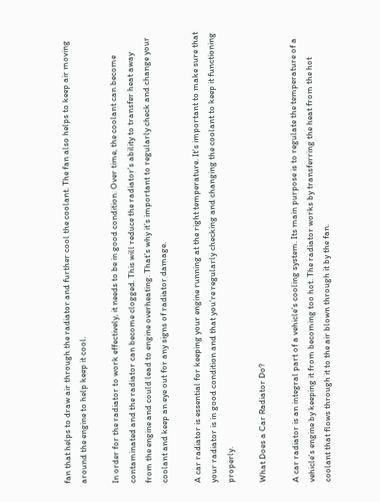fan that helps to draw air through the radiator and further cool the coolant. The fan also helps to keep air moving around the engine to help keep it cool.

In order for the radiator to work effectively, it needs to be in good condition. Over time, the coolant can become contaminated and the radiator can become clogged. This will reduce the radiator’s ability to transfer heat away from the engine and could lead to engine overheating. That’s why it’s important to regularly check and change your coolant and keep an eye out for any signs of radiator damage.

A car radiator is essential for keeping your engine running at the right temperature. It’s important to make sure that your radiator is in good condition and that you’re regularly checking and changing the coolant to keep it functioning properly.

What Does a Car Radiator Do?

A car radiator is an integral part of a vehicle’s cooling system. Its main purpose is to regulate the temperature of a vehicle’s engine by keeping it from becoming too hot. The radiator works by transferring the heat from the hot coolant that flows through it to the air blown through it by the fan.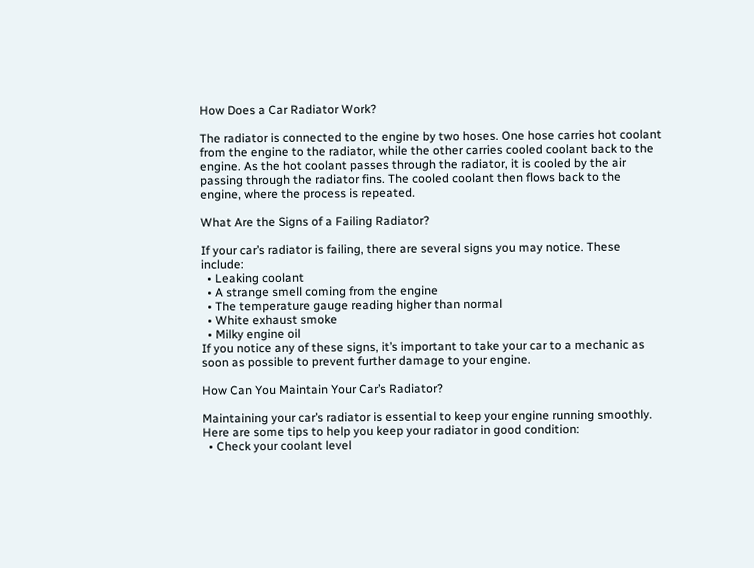How Does a Car Radiator Work?

The radiator is connected to the engine by two hoses. One hose carries hot coolant from the engine to the radiator, while the other carries cooled coolant back to the engine. As the hot coolant passes through the radiator, it is cooled by the air passing through the radiator fins. The cooled coolant then flows back to the engine, where the process is repeated.

What Are the Signs of a Failing Radiator?

If your car’s radiator is failing, there are several signs you may notice. These include:
  • Leaking coolant
  • A strange smell coming from the engine
  • The temperature gauge reading higher than normal
  • White exhaust smoke
  • Milky engine oil
If you notice any of these signs, it’s important to take your car to a mechanic as soon as possible to prevent further damage to your engine.

How Can You Maintain Your Car’s Radiator?

Maintaining your car’s radiator is essential to keep your engine running smoothly. Here are some tips to help you keep your radiator in good condition:
  • Check your coolant level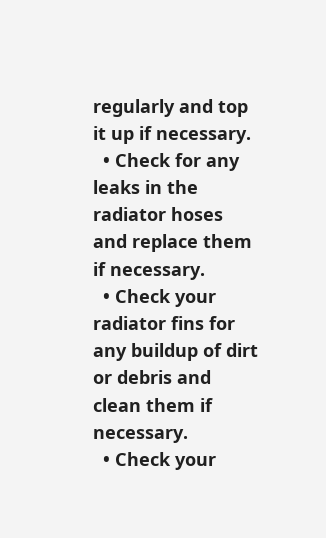regularly and top it up if necessary.
  • Check for any leaks in the radiator hoses and replace them if necessary.
  • Check your radiator fins for any buildup of dirt or debris and clean them if necessary.
  • Check your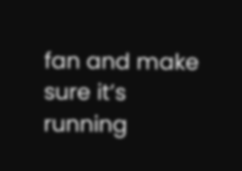fan and make sure it’s running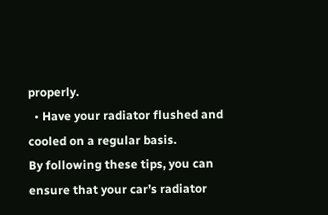properly.
  • Have your radiator flushed and cooled on a regular basis.
By following these tips, you can ensure that your car’s radiator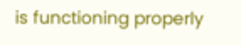is functioning properly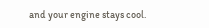and your engine stays cool.